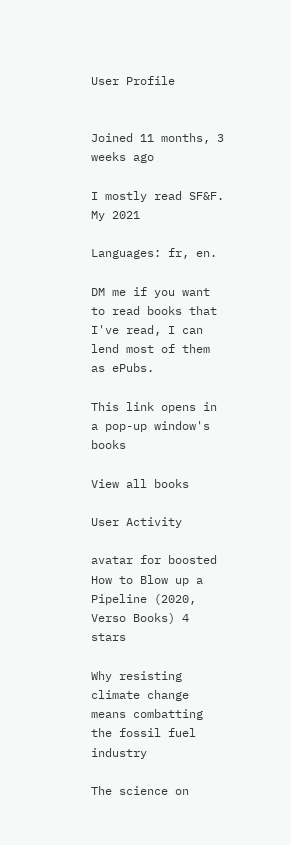User Profile


Joined 11 months, 3 weeks ago

I mostly read SF&F. My 2021

Languages: fr, en.

DM me if you want to read books that I've read, I can lend most of them as ePubs.

This link opens in a pop-up window's books

View all books

User Activity

avatar for boosted
How to Blow up a Pipeline (2020, Verso Books) 4 stars

Why resisting climate change means combatting the fossil fuel industry

The science on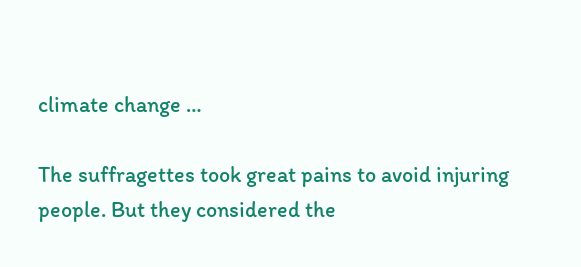climate change …

The suffragettes took great pains to avoid injuring people. But they considered the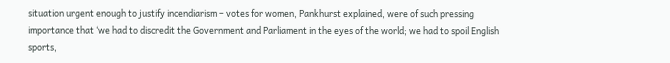situation urgent enough to justify incendiarism – votes for women, Pankhurst explained, were of such pressing importance that ‘we had to discredit the Government and Parliament in the eyes of the world; we had to spoil English sports,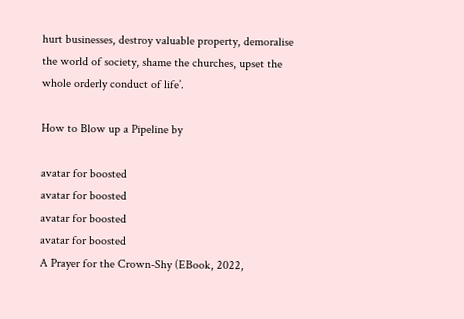hurt businesses, destroy valuable property, demoralise the world of society, shame the churches, upset the whole orderly conduct of life’.

How to Blow up a Pipeline by

avatar for boosted
avatar for boosted
avatar for boosted
avatar for boosted
A Prayer for the Crown-Shy (EBook, 2022,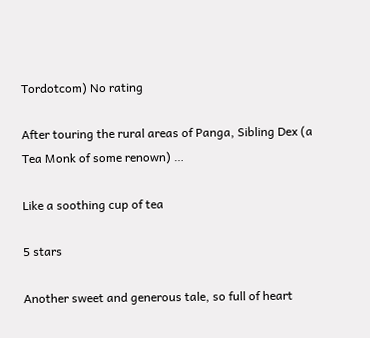Tordotcom) No rating

After touring the rural areas of Panga, Sibling Dex (a Tea Monk of some renown) …

Like a soothing cup of tea

5 stars

Another sweet and generous tale, so full of heart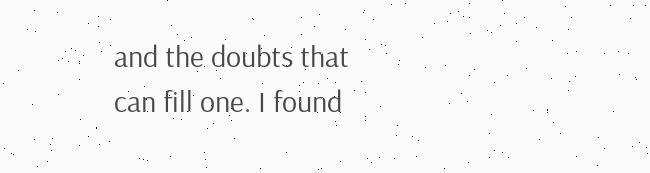and the doubts that can fill one. I found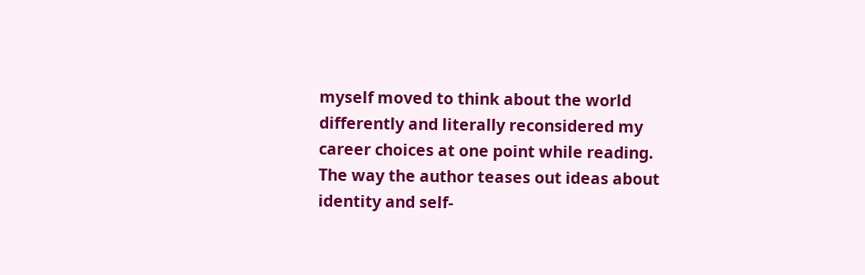myself moved to think about the world differently and literally reconsidered my career choices at one point while reading. The way the author teases out ideas about identity and self-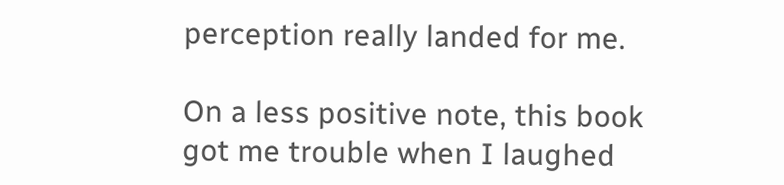perception really landed for me.

On a less positive note, this book got me trouble when I laughed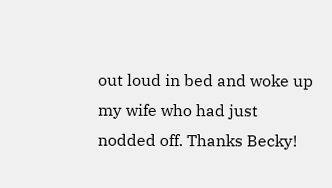out loud in bed and woke up my wife who had just nodded off. Thanks Becky!